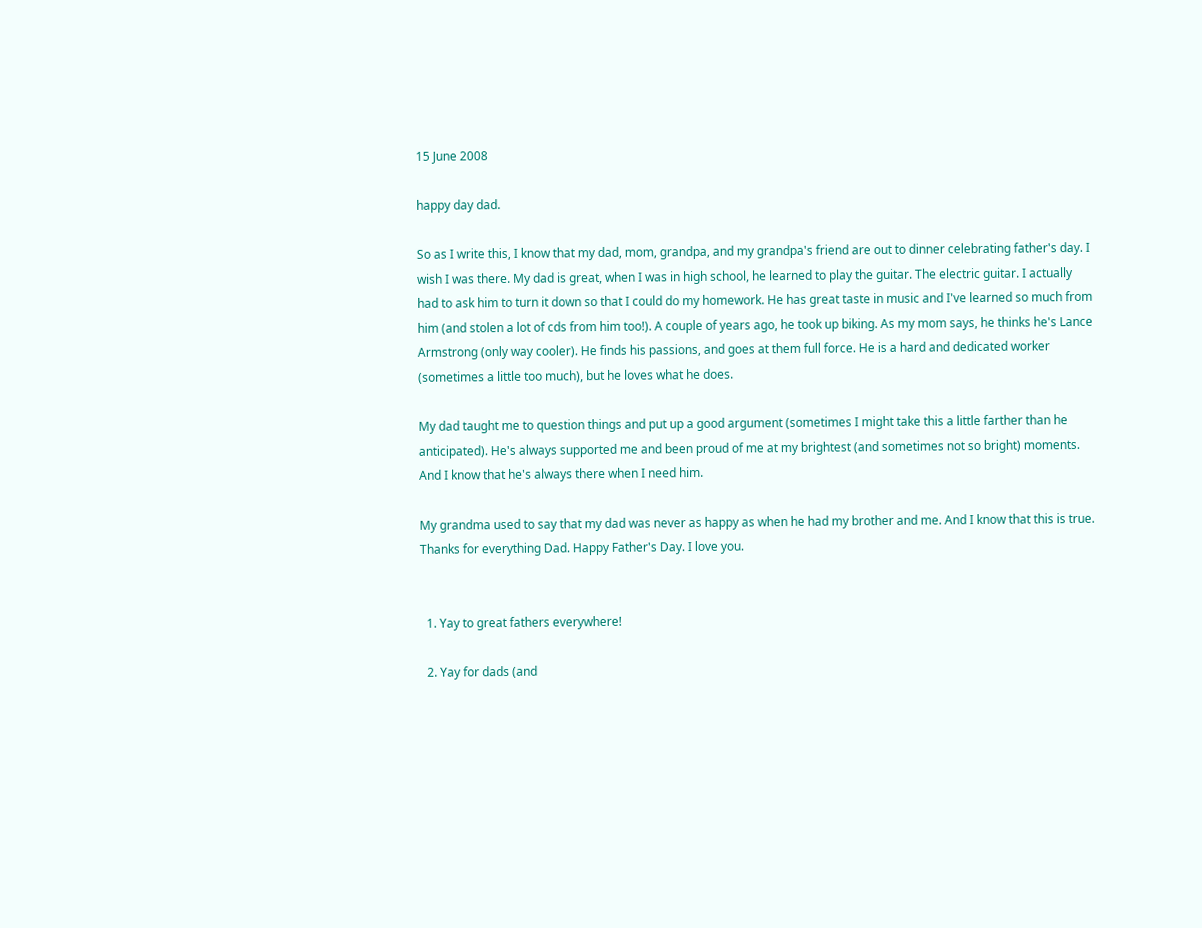15 June 2008

happy day dad.

So as I write this, I know that my dad, mom, grandpa, and my grandpa's friend are out to dinner celebrating father's day. I wish I was there. My dad is great, when I was in high school, he learned to play the guitar. The electric guitar. I actually had to ask him to turn it down so that I could do my homework. He has great taste in music and I've learned so much from him (and stolen a lot of cds from him too!). A couple of years ago, he took up biking. As my mom says, he thinks he's Lance Armstrong (only way cooler). He finds his passions, and goes at them full force. He is a hard and dedicated worker (sometimes a little too much), but he loves what he does.

My dad taught me to question things and put up a good argument (sometimes I might take this a little farther than he anticipated). He's always supported me and been proud of me at my brightest (and sometimes not so bright) moments. And I know that he's always there when I need him.

My grandma used to say that my dad was never as happy as when he had my brother and me. And I know that this is true. Thanks for everything Dad. Happy Father's Day. I love you.


  1. Yay to great fathers everywhere!

  2. Yay for dads (and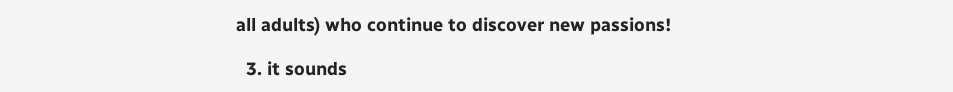all adults) who continue to discover new passions!

  3. it sounds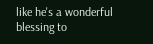like he's a wonderful blessing to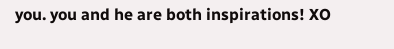you. you and he are both inspirations! XO